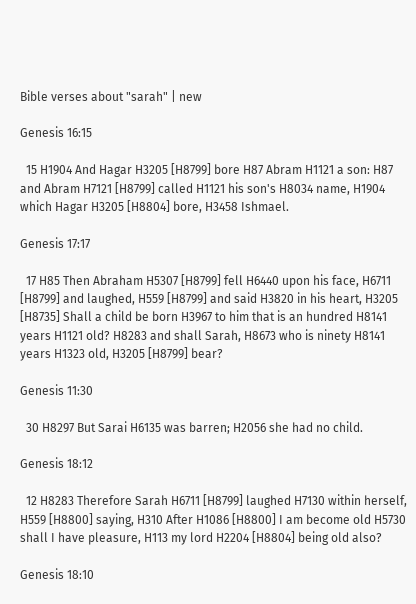Bible verses about "sarah" | new

Genesis 16:15

  15 H1904 And Hagar H3205 [H8799] bore H87 Abram H1121 a son: H87 and Abram H7121 [H8799] called H1121 his son's H8034 name, H1904 which Hagar H3205 [H8804] bore, H3458 Ishmael.

Genesis 17:17

  17 H85 Then Abraham H5307 [H8799] fell H6440 upon his face, H6711 [H8799] and laughed, H559 [H8799] and said H3820 in his heart, H3205 [H8735] Shall a child be born H3967 to him that is an hundred H8141 years H1121 old? H8283 and shall Sarah, H8673 who is ninety H8141 years H1323 old, H3205 [H8799] bear?

Genesis 11:30

  30 H8297 But Sarai H6135 was barren; H2056 she had no child.

Genesis 18:12

  12 H8283 Therefore Sarah H6711 [H8799] laughed H7130 within herself, H559 [H8800] saying, H310 After H1086 [H8800] I am become old H5730 shall I have pleasure, H113 my lord H2204 [H8804] being old also?

Genesis 18:10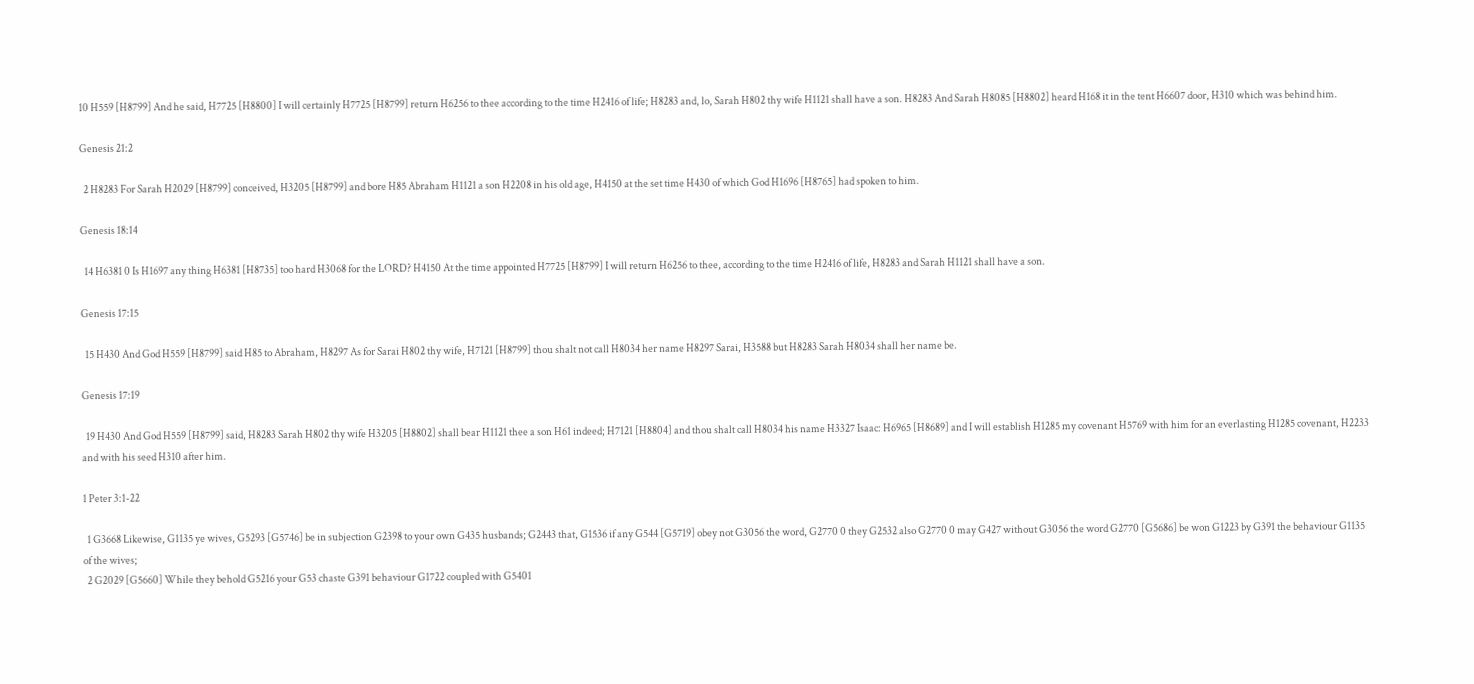10 H559 [H8799] And he said, H7725 [H8800] I will certainly H7725 [H8799] return H6256 to thee according to the time H2416 of life; H8283 and, lo, Sarah H802 thy wife H1121 shall have a son. H8283 And Sarah H8085 [H8802] heard H168 it in the tent H6607 door, H310 which was behind him.

Genesis 21:2

  2 H8283 For Sarah H2029 [H8799] conceived, H3205 [H8799] and bore H85 Abraham H1121 a son H2208 in his old age, H4150 at the set time H430 of which God H1696 [H8765] had spoken to him.

Genesis 18:14

  14 H6381 0 Is H1697 any thing H6381 [H8735] too hard H3068 for the LORD? H4150 At the time appointed H7725 [H8799] I will return H6256 to thee, according to the time H2416 of life, H8283 and Sarah H1121 shall have a son.

Genesis 17:15

  15 H430 And God H559 [H8799] said H85 to Abraham, H8297 As for Sarai H802 thy wife, H7121 [H8799] thou shalt not call H8034 her name H8297 Sarai, H3588 but H8283 Sarah H8034 shall her name be.

Genesis 17:19

  19 H430 And God H559 [H8799] said, H8283 Sarah H802 thy wife H3205 [H8802] shall bear H1121 thee a son H61 indeed; H7121 [H8804] and thou shalt call H8034 his name H3327 Isaac: H6965 [H8689] and I will establish H1285 my covenant H5769 with him for an everlasting H1285 covenant, H2233 and with his seed H310 after him.

1 Peter 3:1-22

  1 G3668 Likewise, G1135 ye wives, G5293 [G5746] be in subjection G2398 to your own G435 husbands; G2443 that, G1536 if any G544 [G5719] obey not G3056 the word, G2770 0 they G2532 also G2770 0 may G427 without G3056 the word G2770 [G5686] be won G1223 by G391 the behaviour G1135 of the wives;
  2 G2029 [G5660] While they behold G5216 your G53 chaste G391 behaviour G1722 coupled with G5401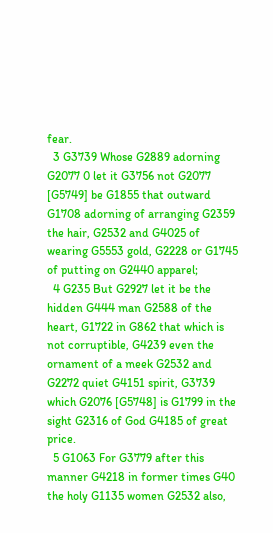fear.
  3 G3739 Whose G2889 adorning G2077 0 let it G3756 not G2077 [G5749] be G1855 that outward G1708 adorning of arranging G2359 the hair, G2532 and G4025 of wearing G5553 gold, G2228 or G1745 of putting on G2440 apparel;
  4 G235 But G2927 let it be the hidden G444 man G2588 of the heart, G1722 in G862 that which is not corruptible, G4239 even the ornament of a meek G2532 and G2272 quiet G4151 spirit, G3739 which G2076 [G5748] is G1799 in the sight G2316 of God G4185 of great price.
  5 G1063 For G3779 after this manner G4218 in former times G40 the holy G1135 women G2532 also,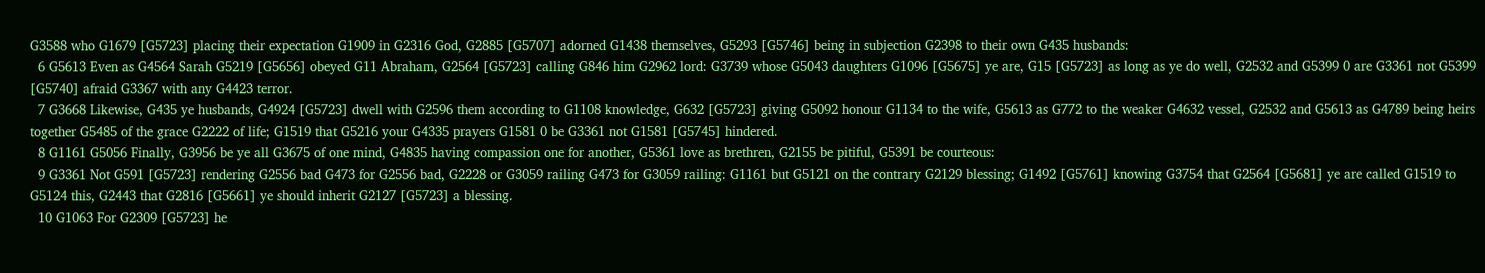G3588 who G1679 [G5723] placing their expectation G1909 in G2316 God, G2885 [G5707] adorned G1438 themselves, G5293 [G5746] being in subjection G2398 to their own G435 husbands:
  6 G5613 Even as G4564 Sarah G5219 [G5656] obeyed G11 Abraham, G2564 [G5723] calling G846 him G2962 lord: G3739 whose G5043 daughters G1096 [G5675] ye are, G15 [G5723] as long as ye do well, G2532 and G5399 0 are G3361 not G5399 [G5740] afraid G3367 with any G4423 terror.
  7 G3668 Likewise, G435 ye husbands, G4924 [G5723] dwell with G2596 them according to G1108 knowledge, G632 [G5723] giving G5092 honour G1134 to the wife, G5613 as G772 to the weaker G4632 vessel, G2532 and G5613 as G4789 being heirs together G5485 of the grace G2222 of life; G1519 that G5216 your G4335 prayers G1581 0 be G3361 not G1581 [G5745] hindered.
  8 G1161 G5056 Finally, G3956 be ye all G3675 of one mind, G4835 having compassion one for another, G5361 love as brethren, G2155 be pitiful, G5391 be courteous:
  9 G3361 Not G591 [G5723] rendering G2556 bad G473 for G2556 bad, G2228 or G3059 railing G473 for G3059 railing: G1161 but G5121 on the contrary G2129 blessing; G1492 [G5761] knowing G3754 that G2564 [G5681] ye are called G1519 to G5124 this, G2443 that G2816 [G5661] ye should inherit G2127 [G5723] a blessing.
  10 G1063 For G2309 [G5723] he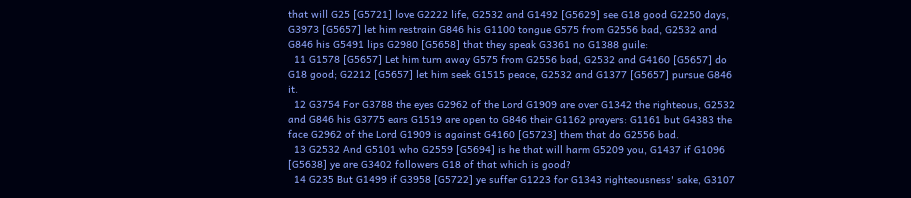that will G25 [G5721] love G2222 life, G2532 and G1492 [G5629] see G18 good G2250 days, G3973 [G5657] let him restrain G846 his G1100 tongue G575 from G2556 bad, G2532 and G846 his G5491 lips G2980 [G5658] that they speak G3361 no G1388 guile:
  11 G1578 [G5657] Let him turn away G575 from G2556 bad, G2532 and G4160 [G5657] do G18 good; G2212 [G5657] let him seek G1515 peace, G2532 and G1377 [G5657] pursue G846 it.
  12 G3754 For G3788 the eyes G2962 of the Lord G1909 are over G1342 the righteous, G2532 and G846 his G3775 ears G1519 are open to G846 their G1162 prayers: G1161 but G4383 the face G2962 of the Lord G1909 is against G4160 [G5723] them that do G2556 bad.
  13 G2532 And G5101 who G2559 [G5694] is he that will harm G5209 you, G1437 if G1096 [G5638] ye are G3402 followers G18 of that which is good?
  14 G235 But G1499 if G3958 [G5722] ye suffer G1223 for G1343 righteousness' sake, G3107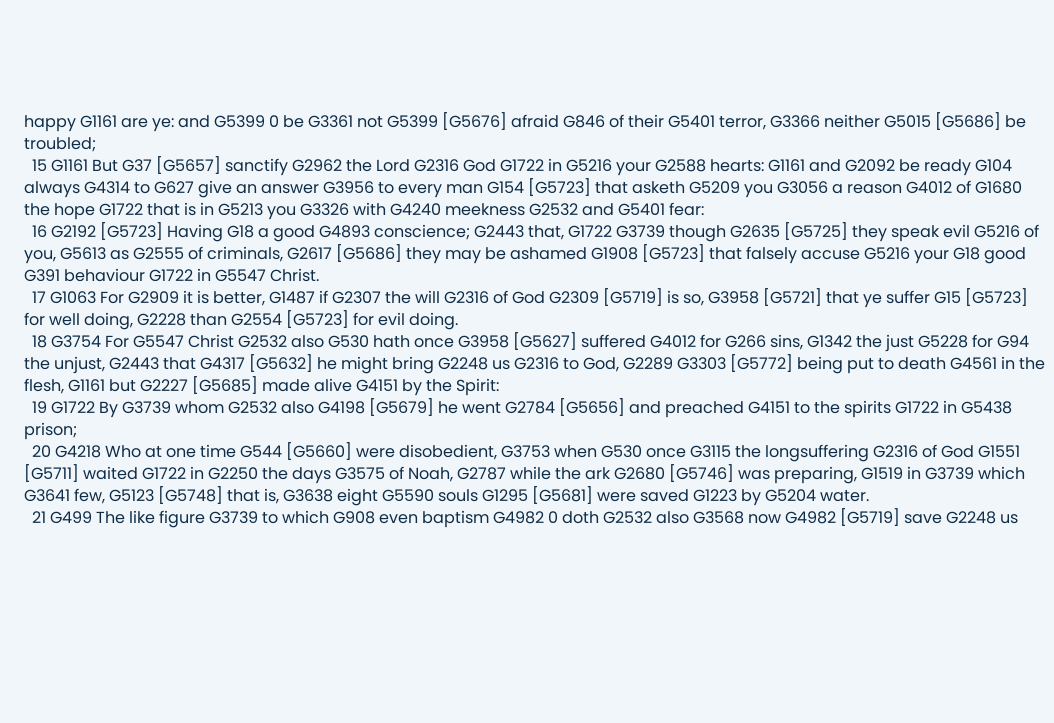happy G1161 are ye: and G5399 0 be G3361 not G5399 [G5676] afraid G846 of their G5401 terror, G3366 neither G5015 [G5686] be troubled;
  15 G1161 But G37 [G5657] sanctify G2962 the Lord G2316 God G1722 in G5216 your G2588 hearts: G1161 and G2092 be ready G104 always G4314 to G627 give an answer G3956 to every man G154 [G5723] that asketh G5209 you G3056 a reason G4012 of G1680 the hope G1722 that is in G5213 you G3326 with G4240 meekness G2532 and G5401 fear:
  16 G2192 [G5723] Having G18 a good G4893 conscience; G2443 that, G1722 G3739 though G2635 [G5725] they speak evil G5216 of you, G5613 as G2555 of criminals, G2617 [G5686] they may be ashamed G1908 [G5723] that falsely accuse G5216 your G18 good G391 behaviour G1722 in G5547 Christ.
  17 G1063 For G2909 it is better, G1487 if G2307 the will G2316 of God G2309 [G5719] is so, G3958 [G5721] that ye suffer G15 [G5723] for well doing, G2228 than G2554 [G5723] for evil doing.
  18 G3754 For G5547 Christ G2532 also G530 hath once G3958 [G5627] suffered G4012 for G266 sins, G1342 the just G5228 for G94 the unjust, G2443 that G4317 [G5632] he might bring G2248 us G2316 to God, G2289 G3303 [G5772] being put to death G4561 in the flesh, G1161 but G2227 [G5685] made alive G4151 by the Spirit:
  19 G1722 By G3739 whom G2532 also G4198 [G5679] he went G2784 [G5656] and preached G4151 to the spirits G1722 in G5438 prison;
  20 G4218 Who at one time G544 [G5660] were disobedient, G3753 when G530 once G3115 the longsuffering G2316 of God G1551 [G5711] waited G1722 in G2250 the days G3575 of Noah, G2787 while the ark G2680 [G5746] was preparing, G1519 in G3739 which G3641 few, G5123 [G5748] that is, G3638 eight G5590 souls G1295 [G5681] were saved G1223 by G5204 water.
  21 G499 The like figure G3739 to which G908 even baptism G4982 0 doth G2532 also G3568 now G4982 [G5719] save G2248 us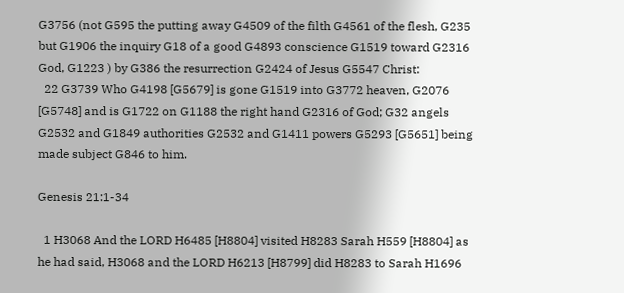G3756 (not G595 the putting away G4509 of the filth G4561 of the flesh, G235 but G1906 the inquiry G18 of a good G4893 conscience G1519 toward G2316 God, G1223 ) by G386 the resurrection G2424 of Jesus G5547 Christ:
  22 G3739 Who G4198 [G5679] is gone G1519 into G3772 heaven, G2076 [G5748] and is G1722 on G1188 the right hand G2316 of God; G32 angels G2532 and G1849 authorities G2532 and G1411 powers G5293 [G5651] being made subject G846 to him.

Genesis 21:1-34

  1 H3068 And the LORD H6485 [H8804] visited H8283 Sarah H559 [H8804] as he had said, H3068 and the LORD H6213 [H8799] did H8283 to Sarah H1696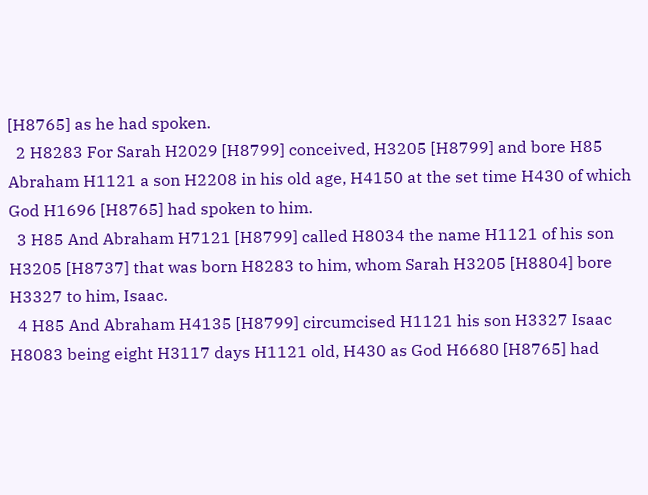[H8765] as he had spoken.
  2 H8283 For Sarah H2029 [H8799] conceived, H3205 [H8799] and bore H85 Abraham H1121 a son H2208 in his old age, H4150 at the set time H430 of which God H1696 [H8765] had spoken to him.
  3 H85 And Abraham H7121 [H8799] called H8034 the name H1121 of his son H3205 [H8737] that was born H8283 to him, whom Sarah H3205 [H8804] bore H3327 to him, Isaac.
  4 H85 And Abraham H4135 [H8799] circumcised H1121 his son H3327 Isaac H8083 being eight H3117 days H1121 old, H430 as God H6680 [H8765] had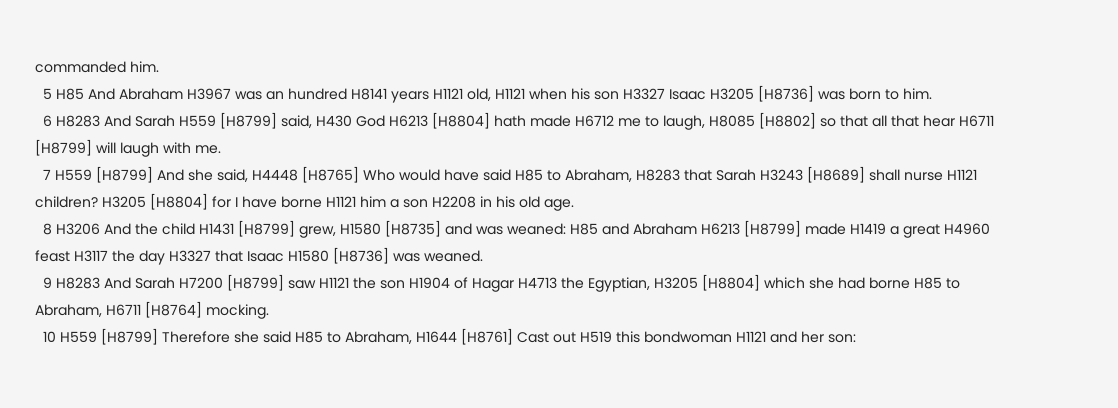commanded him.
  5 H85 And Abraham H3967 was an hundred H8141 years H1121 old, H1121 when his son H3327 Isaac H3205 [H8736] was born to him.
  6 H8283 And Sarah H559 [H8799] said, H430 God H6213 [H8804] hath made H6712 me to laugh, H8085 [H8802] so that all that hear H6711 [H8799] will laugh with me.
  7 H559 [H8799] And she said, H4448 [H8765] Who would have said H85 to Abraham, H8283 that Sarah H3243 [H8689] shall nurse H1121 children? H3205 [H8804] for I have borne H1121 him a son H2208 in his old age.
  8 H3206 And the child H1431 [H8799] grew, H1580 [H8735] and was weaned: H85 and Abraham H6213 [H8799] made H1419 a great H4960 feast H3117 the day H3327 that Isaac H1580 [H8736] was weaned.
  9 H8283 And Sarah H7200 [H8799] saw H1121 the son H1904 of Hagar H4713 the Egyptian, H3205 [H8804] which she had borne H85 to Abraham, H6711 [H8764] mocking.
  10 H559 [H8799] Therefore she said H85 to Abraham, H1644 [H8761] Cast out H519 this bondwoman H1121 and her son: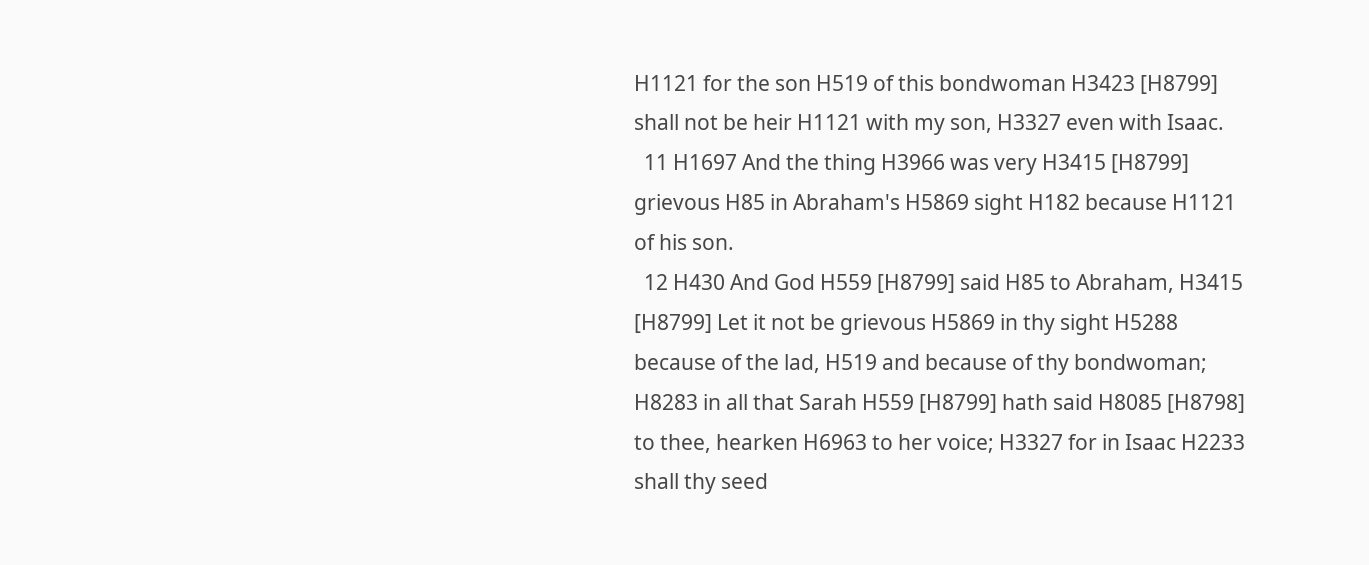H1121 for the son H519 of this bondwoman H3423 [H8799] shall not be heir H1121 with my son, H3327 even with Isaac.
  11 H1697 And the thing H3966 was very H3415 [H8799] grievous H85 in Abraham's H5869 sight H182 because H1121 of his son.
  12 H430 And God H559 [H8799] said H85 to Abraham, H3415 [H8799] Let it not be grievous H5869 in thy sight H5288 because of the lad, H519 and because of thy bondwoman; H8283 in all that Sarah H559 [H8799] hath said H8085 [H8798] to thee, hearken H6963 to her voice; H3327 for in Isaac H2233 shall thy seed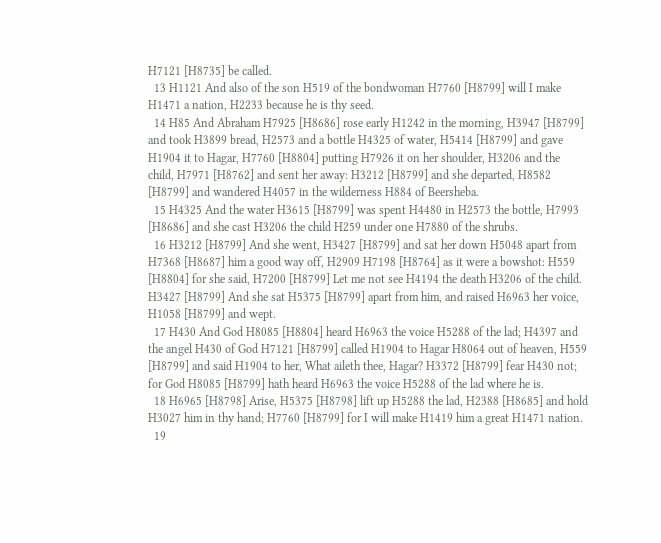H7121 [H8735] be called.
  13 H1121 And also of the son H519 of the bondwoman H7760 [H8799] will I make H1471 a nation, H2233 because he is thy seed.
  14 H85 And Abraham H7925 [H8686] rose early H1242 in the morning, H3947 [H8799] and took H3899 bread, H2573 and a bottle H4325 of water, H5414 [H8799] and gave H1904 it to Hagar, H7760 [H8804] putting H7926 it on her shoulder, H3206 and the child, H7971 [H8762] and sent her away: H3212 [H8799] and she departed, H8582 [H8799] and wandered H4057 in the wilderness H884 of Beersheba.
  15 H4325 And the water H3615 [H8799] was spent H4480 in H2573 the bottle, H7993 [H8686] and she cast H3206 the child H259 under one H7880 of the shrubs.
  16 H3212 [H8799] And she went, H3427 [H8799] and sat her down H5048 apart from H7368 [H8687] him a good way off, H2909 H7198 [H8764] as it were a bowshot: H559 [H8804] for she said, H7200 [H8799] Let me not see H4194 the death H3206 of the child. H3427 [H8799] And she sat H5375 [H8799] apart from him, and raised H6963 her voice, H1058 [H8799] and wept.
  17 H430 And God H8085 [H8804] heard H6963 the voice H5288 of the lad; H4397 and the angel H430 of God H7121 [H8799] called H1904 to Hagar H8064 out of heaven, H559 [H8799] and said H1904 to her, What aileth thee, Hagar? H3372 [H8799] fear H430 not; for God H8085 [H8799] hath heard H6963 the voice H5288 of the lad where he is.
  18 H6965 [H8798] Arise, H5375 [H8798] lift up H5288 the lad, H2388 [H8685] and hold H3027 him in thy hand; H7760 [H8799] for I will make H1419 him a great H1471 nation.
  19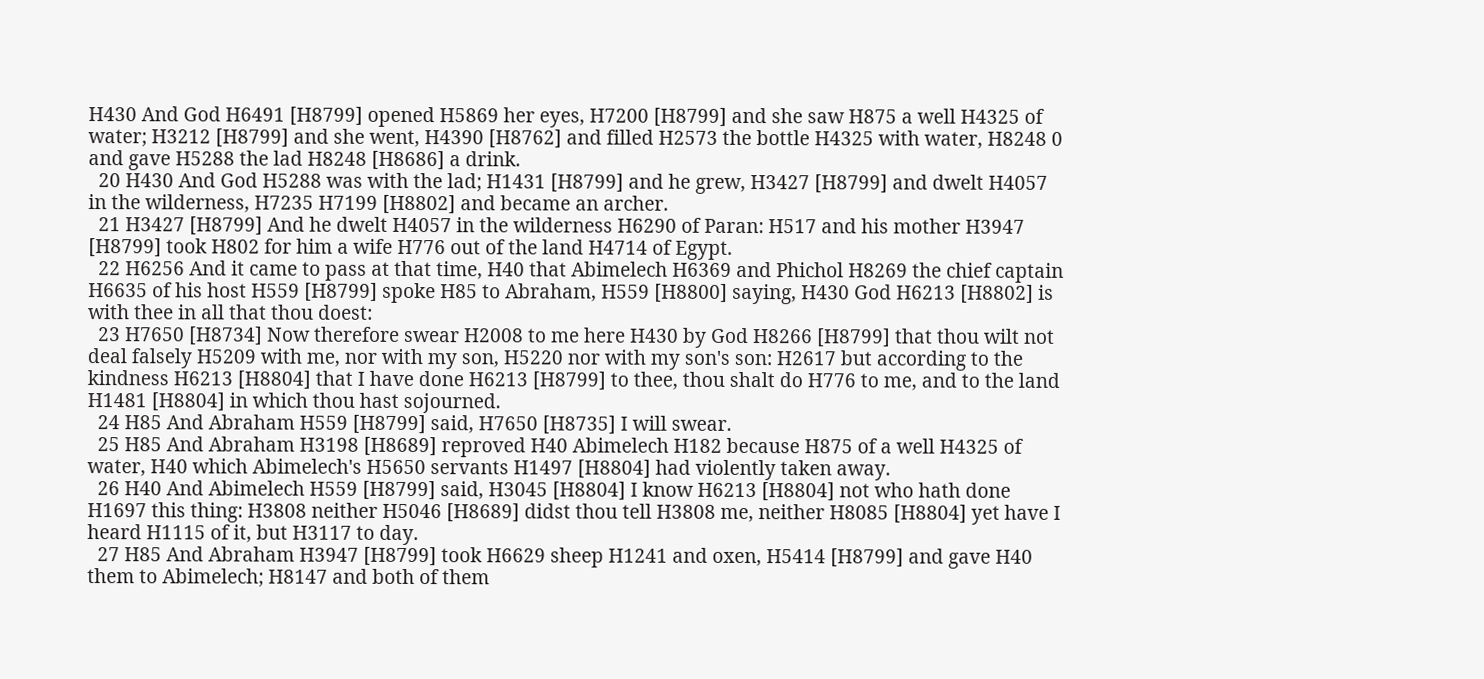H430 And God H6491 [H8799] opened H5869 her eyes, H7200 [H8799] and she saw H875 a well H4325 of water; H3212 [H8799] and she went, H4390 [H8762] and filled H2573 the bottle H4325 with water, H8248 0 and gave H5288 the lad H8248 [H8686] a drink.
  20 H430 And God H5288 was with the lad; H1431 [H8799] and he grew, H3427 [H8799] and dwelt H4057 in the wilderness, H7235 H7199 [H8802] and became an archer.
  21 H3427 [H8799] And he dwelt H4057 in the wilderness H6290 of Paran: H517 and his mother H3947 [H8799] took H802 for him a wife H776 out of the land H4714 of Egypt.
  22 H6256 And it came to pass at that time, H40 that Abimelech H6369 and Phichol H8269 the chief captain H6635 of his host H559 [H8799] spoke H85 to Abraham, H559 [H8800] saying, H430 God H6213 [H8802] is with thee in all that thou doest:
  23 H7650 [H8734] Now therefore swear H2008 to me here H430 by God H8266 [H8799] that thou wilt not deal falsely H5209 with me, nor with my son, H5220 nor with my son's son: H2617 but according to the kindness H6213 [H8804] that I have done H6213 [H8799] to thee, thou shalt do H776 to me, and to the land H1481 [H8804] in which thou hast sojourned.
  24 H85 And Abraham H559 [H8799] said, H7650 [H8735] I will swear.
  25 H85 And Abraham H3198 [H8689] reproved H40 Abimelech H182 because H875 of a well H4325 of water, H40 which Abimelech's H5650 servants H1497 [H8804] had violently taken away.
  26 H40 And Abimelech H559 [H8799] said, H3045 [H8804] I know H6213 [H8804] not who hath done H1697 this thing: H3808 neither H5046 [H8689] didst thou tell H3808 me, neither H8085 [H8804] yet have I heard H1115 of it, but H3117 to day.
  27 H85 And Abraham H3947 [H8799] took H6629 sheep H1241 and oxen, H5414 [H8799] and gave H40 them to Abimelech; H8147 and both of them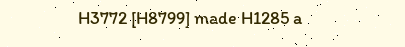H3772 [H8799] made H1285 a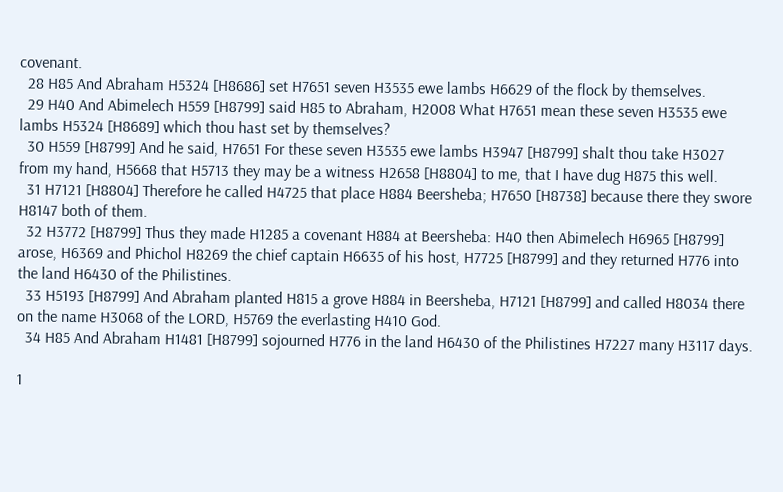covenant.
  28 H85 And Abraham H5324 [H8686] set H7651 seven H3535 ewe lambs H6629 of the flock by themselves.
  29 H40 And Abimelech H559 [H8799] said H85 to Abraham, H2008 What H7651 mean these seven H3535 ewe lambs H5324 [H8689] which thou hast set by themselves?
  30 H559 [H8799] And he said, H7651 For these seven H3535 ewe lambs H3947 [H8799] shalt thou take H3027 from my hand, H5668 that H5713 they may be a witness H2658 [H8804] to me, that I have dug H875 this well.
  31 H7121 [H8804] Therefore he called H4725 that place H884 Beersheba; H7650 [H8738] because there they swore H8147 both of them.
  32 H3772 [H8799] Thus they made H1285 a covenant H884 at Beersheba: H40 then Abimelech H6965 [H8799] arose, H6369 and Phichol H8269 the chief captain H6635 of his host, H7725 [H8799] and they returned H776 into the land H6430 of the Philistines.
  33 H5193 [H8799] And Abraham planted H815 a grove H884 in Beersheba, H7121 [H8799] and called H8034 there on the name H3068 of the LORD, H5769 the everlasting H410 God.
  34 H85 And Abraham H1481 [H8799] sojourned H776 in the land H6430 of the Philistines H7227 many H3117 days.

1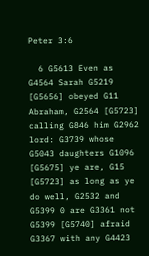Peter 3:6

  6 G5613 Even as G4564 Sarah G5219 [G5656] obeyed G11 Abraham, G2564 [G5723] calling G846 him G2962 lord: G3739 whose G5043 daughters G1096 [G5675] ye are, G15 [G5723] as long as ye do well, G2532 and G5399 0 are G3361 not G5399 [G5740] afraid G3367 with any G4423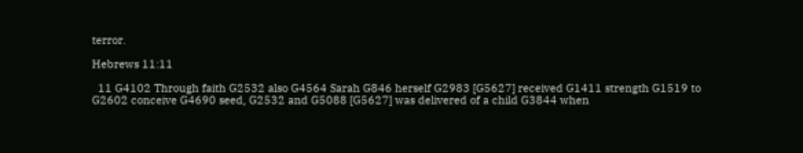terror.

Hebrews 11:11

  11 G4102 Through faith G2532 also G4564 Sarah G846 herself G2983 [G5627] received G1411 strength G1519 to G2602 conceive G4690 seed, G2532 and G5088 [G5627] was delivered of a child G3844 when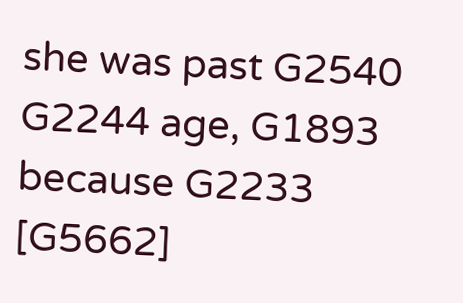she was past G2540 G2244 age, G1893 because G2233 [G5662]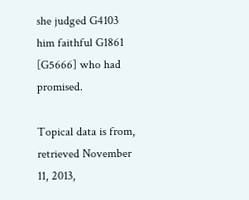she judged G4103 him faithful G1861 [G5666] who had promised.

Topical data is from, retrieved November 11, 2013,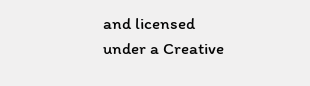and licensed under a Creative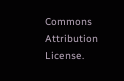Commons Attribution License.